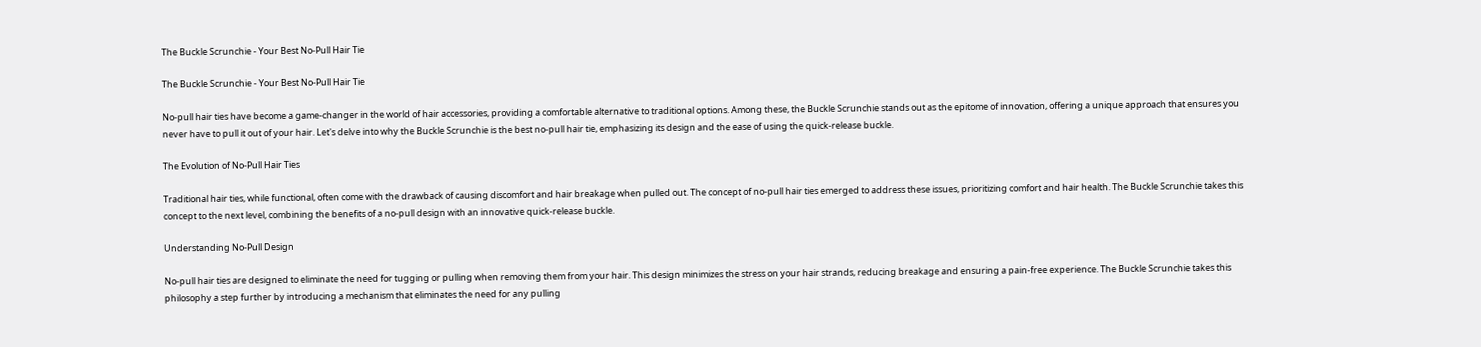The Buckle Scrunchie - Your Best No-Pull Hair Tie

The Buckle Scrunchie - Your Best No-Pull Hair Tie

No-pull hair ties have become a game-changer in the world of hair accessories, providing a comfortable alternative to traditional options. Among these, the Buckle Scrunchie stands out as the epitome of innovation, offering a unique approach that ensures you never have to pull it out of your hair. Let's delve into why the Buckle Scrunchie is the best no-pull hair tie, emphasizing its design and the ease of using the quick-release buckle.

The Evolution of No-Pull Hair Ties

Traditional hair ties, while functional, often come with the drawback of causing discomfort and hair breakage when pulled out. The concept of no-pull hair ties emerged to address these issues, prioritizing comfort and hair health. The Buckle Scrunchie takes this concept to the next level, combining the benefits of a no-pull design with an innovative quick-release buckle.

Understanding No-Pull Design

No-pull hair ties are designed to eliminate the need for tugging or pulling when removing them from your hair. This design minimizes the stress on your hair strands, reducing breakage and ensuring a pain-free experience. The Buckle Scrunchie takes this philosophy a step further by introducing a mechanism that eliminates the need for any pulling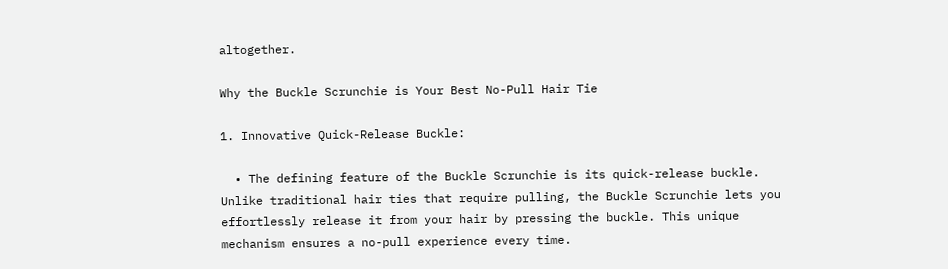altogether.

Why the Buckle Scrunchie is Your Best No-Pull Hair Tie

1. Innovative Quick-Release Buckle:

  • The defining feature of the Buckle Scrunchie is its quick-release buckle. Unlike traditional hair ties that require pulling, the Buckle Scrunchie lets you effortlessly release it from your hair by pressing the buckle. This unique mechanism ensures a no-pull experience every time.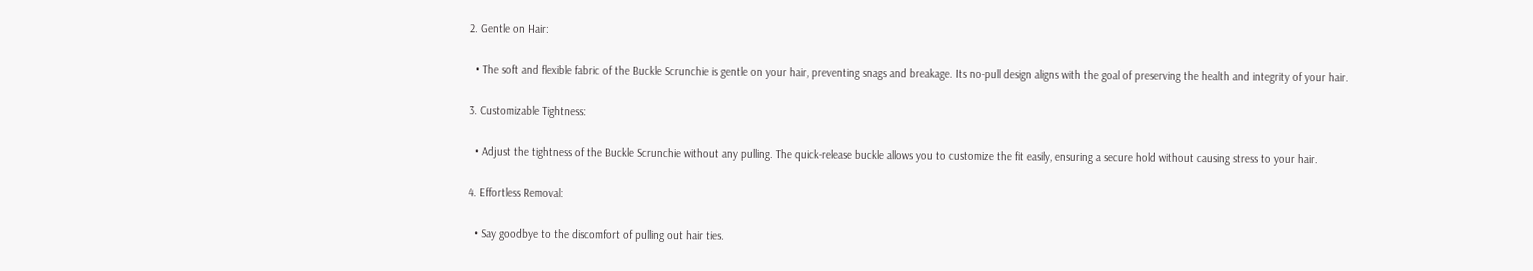2. Gentle on Hair:

  • The soft and flexible fabric of the Buckle Scrunchie is gentle on your hair, preventing snags and breakage. Its no-pull design aligns with the goal of preserving the health and integrity of your hair.

3. Customizable Tightness:

  • Adjust the tightness of the Buckle Scrunchie without any pulling. The quick-release buckle allows you to customize the fit easily, ensuring a secure hold without causing stress to your hair.

4. Effortless Removal:

  • Say goodbye to the discomfort of pulling out hair ties.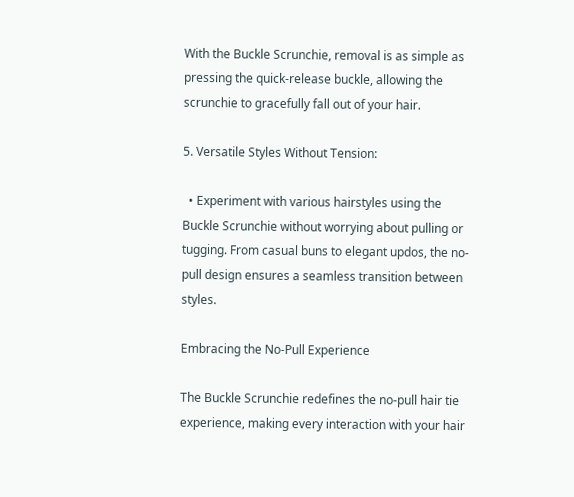With the Buckle Scrunchie, removal is as simple as pressing the quick-release buckle, allowing the scrunchie to gracefully fall out of your hair.

5. Versatile Styles Without Tension:

  • Experiment with various hairstyles using the Buckle Scrunchie without worrying about pulling or tugging. From casual buns to elegant updos, the no-pull design ensures a seamless transition between styles.

Embracing the No-Pull Experience

The Buckle Scrunchie redefines the no-pull hair tie experience, making every interaction with your hair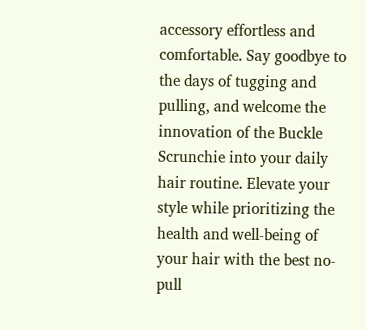accessory effortless and comfortable. Say goodbye to the days of tugging and pulling, and welcome the innovation of the Buckle Scrunchie into your daily hair routine. Elevate your style while prioritizing the health and well-being of your hair with the best no-pull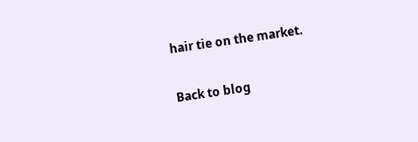hair tie on the market.

Back to blog